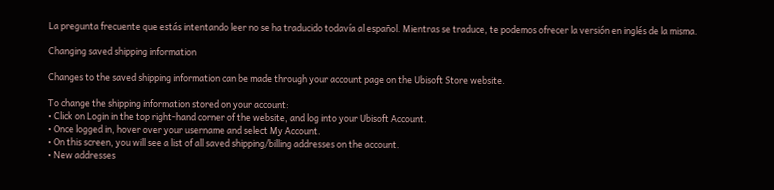La pregunta frecuente que estás intentando leer no se ha traducido todavía al español. Mientras se traduce, te podemos ofrecer la versión en inglés de la misma.

Changing saved shipping information

Changes to the saved shipping information can be made through your account page on the Ubisoft Store website.

To change the shipping information stored on your account:
• Click on Login in the top right-hand corner of the website, and log into your Ubisoft Account.
• Once logged in, hover over your username and select My Account.
• On this screen, you will see a list of all saved shipping/billing addresses on the account.
• New addresses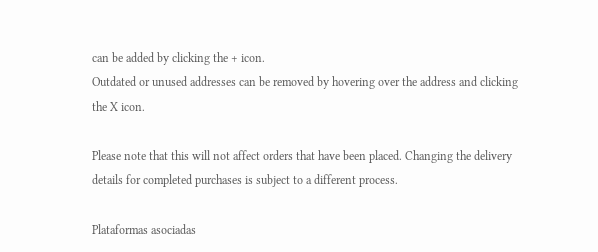can be added by clicking the + icon.
Outdated or unused addresses can be removed by hovering over the address and clicking the X icon.

Please note that this will not affect orders that have been placed. Changing the delivery details for completed purchases is subject to a different process.

Plataformas asociadas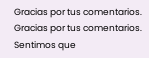Gracias por tus comentarios. Gracias por tus comentarios. Sentimos que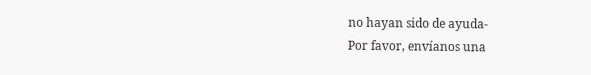no hayan sido de ayuda-
Por favor, envíanos una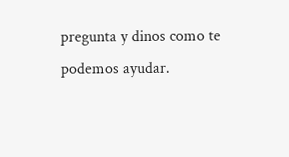pregunta y dinos como te podemos ayudar.